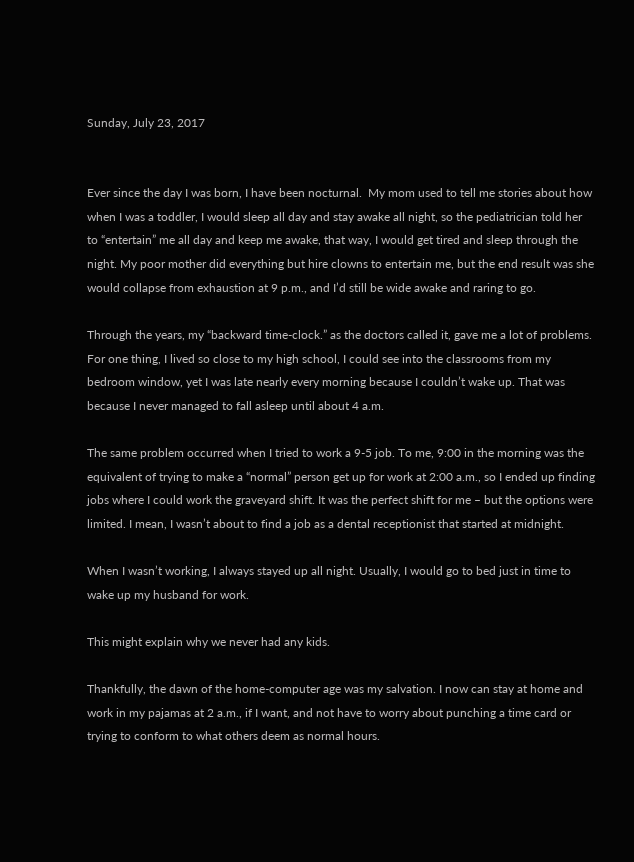Sunday, July 23, 2017


Ever since the day I was born, I have been nocturnal.  My mom used to tell me stories about how when I was a toddler, I would sleep all day and stay awake all night, so the pediatrician told her to “entertain” me all day and keep me awake, that way, I would get tired and sleep through the night. My poor mother did everything but hire clowns to entertain me, but the end result was she would collapse from exhaustion at 9 p.m., and I’d still be wide awake and raring to go.

Through the years, my “backward time-clock.” as the doctors called it, gave me a lot of problems. For one thing, I lived so close to my high school, I could see into the classrooms from my bedroom window, yet I was late nearly every morning because I couldn’t wake up. That was because I never managed to fall asleep until about 4 a.m.

The same problem occurred when I tried to work a 9-5 job. To me, 9:00 in the morning was the equivalent of trying to make a “normal” person get up for work at 2:00 a.m., so I ended up finding jobs where I could work the graveyard shift. It was the perfect shift for me – but the options were limited. I mean, I wasn’t about to find a job as a dental receptionist that started at midnight.

When I wasn’t working, I always stayed up all night. Usually, I would go to bed just in time to wake up my husband for work.

This might explain why we never had any kids.

Thankfully, the dawn of the home-computer age was my salvation. I now can stay at home and work in my pajamas at 2 a.m., if I want, and not have to worry about punching a time card or trying to conform to what others deem as normal hours.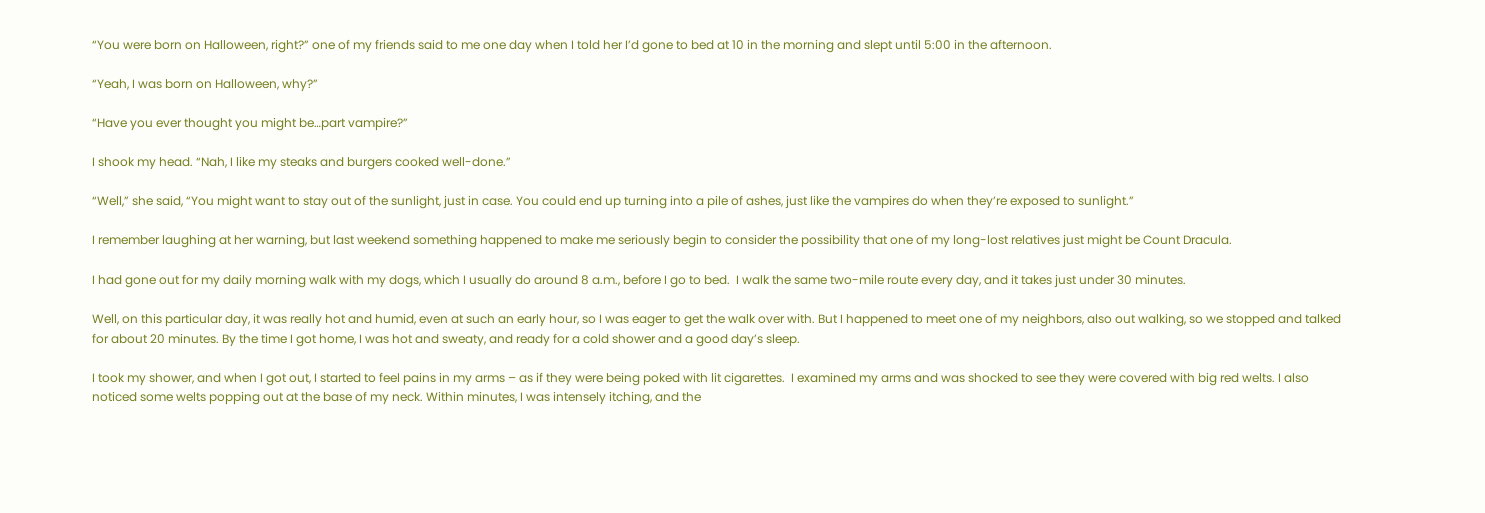“You were born on Halloween, right?” one of my friends said to me one day when I told her I’d gone to bed at 10 in the morning and slept until 5:00 in the afternoon.

“Yeah, I was born on Halloween, why?”

“Have you ever thought you might be…part vampire?”

I shook my head. “Nah, I like my steaks and burgers cooked well-done.”

“Well,” she said, “You might want to stay out of the sunlight, just in case. You could end up turning into a pile of ashes, just like the vampires do when they’re exposed to sunlight.”

I remember laughing at her warning, but last weekend something happened to make me seriously begin to consider the possibility that one of my long-lost relatives just might be Count Dracula.

I had gone out for my daily morning walk with my dogs, which I usually do around 8 a.m., before I go to bed.  I walk the same two-mile route every day, and it takes just under 30 minutes.

Well, on this particular day, it was really hot and humid, even at such an early hour, so I was eager to get the walk over with. But I happened to meet one of my neighbors, also out walking, so we stopped and talked for about 20 minutes. By the time I got home, I was hot and sweaty, and ready for a cold shower and a good day’s sleep.

I took my shower, and when I got out, I started to feel pains in my arms – as if they were being poked with lit cigarettes.  I examined my arms and was shocked to see they were covered with big red welts. I also noticed some welts popping out at the base of my neck. Within minutes, I was intensely itching, and the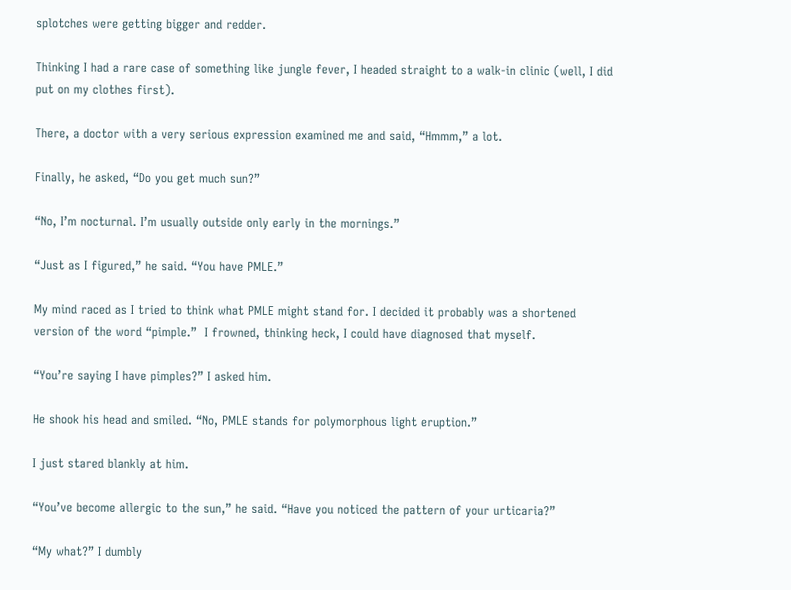splotches were getting bigger and redder.

Thinking I had a rare case of something like jungle fever, I headed straight to a walk-in clinic (well, I did put on my clothes first).

There, a doctor with a very serious expression examined me and said, “Hmmm,” a lot.

Finally, he asked, “Do you get much sun?”

“No, I’m nocturnal. I’m usually outside only early in the mornings.”

“Just as I figured,” he said. “You have PMLE.”

My mind raced as I tried to think what PMLE might stand for. I decided it probably was a shortened version of the word “pimple.”  I frowned, thinking heck, I could have diagnosed that myself.

“You’re saying I have pimples?” I asked him.

He shook his head and smiled. “No, PMLE stands for polymorphous light eruption.”

I just stared blankly at him.

“You’ve become allergic to the sun,” he said. “Have you noticed the pattern of your urticaria?”

“My what?” I dumbly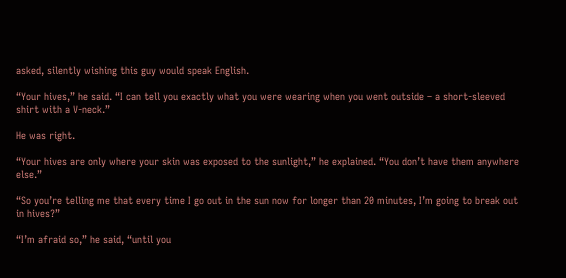asked, silently wishing this guy would speak English.

“Your hives,” he said. “I can tell you exactly what you were wearing when you went outside – a short-sleeved shirt with a V-neck.”

He was right.

“Your hives are only where your skin was exposed to the sunlight,” he explained. “You don’t have them anywhere else.”

“So you’re telling me that every time I go out in the sun now for longer than 20 minutes, I’m going to break out in hives?”

“I’m afraid so,” he said, “until you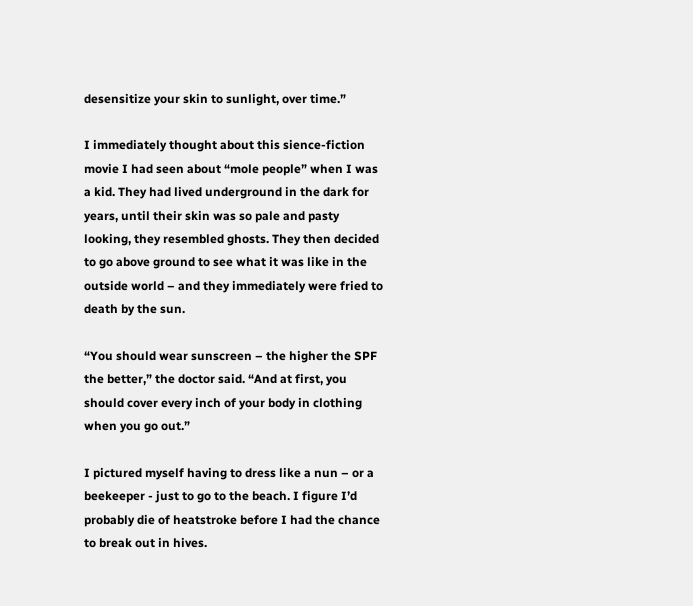desensitize your skin to sunlight, over time.”

I immediately thought about this sience-fiction movie I had seen about “mole people” when I was a kid. They had lived underground in the dark for years, until their skin was so pale and pasty looking, they resembled ghosts. They then decided to go above ground to see what it was like in the outside world – and they immediately were fried to death by the sun.

“You should wear sunscreen – the higher the SPF the better,” the doctor said. “And at first, you should cover every inch of your body in clothing when you go out.”

I pictured myself having to dress like a nun – or a beekeeper - just to go to the beach. I figure I’d probably die of heatstroke before I had the chance to break out in hives.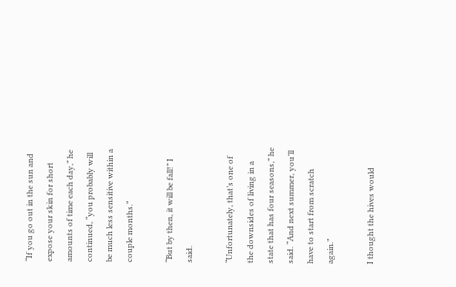“If you go out in the sun and expose your skin for short amounts of time each day,” he continued, “you probably will be much less sensitive within a couple months.”

“But by then, it will be fall!” I said.

“Unfortunately, that’s one of the downsides of living in a state that has four seasons,” he said. “And next summer, you’ll have to start from scratch again.”

I thought the hives would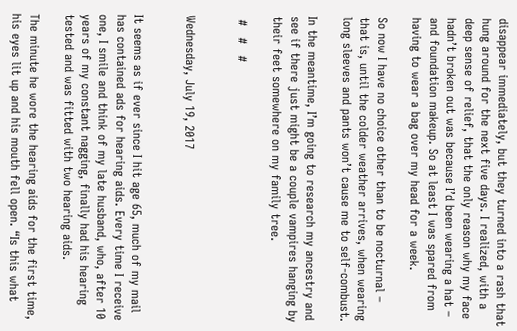disappear immediately, but they turned into a rash that hung around for the next five days. I realized, with a deep sense of relief, that the only reason why my face hadn’t broken out was because I’d been wearing a hat – and foundation makeup. So at least I was spared from having to wear a bag over my head for a week.

So now I have no choice other than to be nocturnal – that is, until the colder weather arrives, when wearing long sleeves and pants won’t cause me to self-combust.

In the meantime, I’m going to research my ancestry and see if there just might be a couple vampires hanging by their feet somewhere on my family tree.

 #   #   #


Wednesday, July 19, 2017


It seems as if ever since I hit age 65, much of my mail has contained ads for hearing aids. Every time I receive one, I smile and think of my late husband, who, after 10 years of my constant nagging, finally had his hearing tested and was fitted with two hearing aids.

The minute he wore the hearing aids for the first time, his eyes lit up and his mouth fell open. “Is this what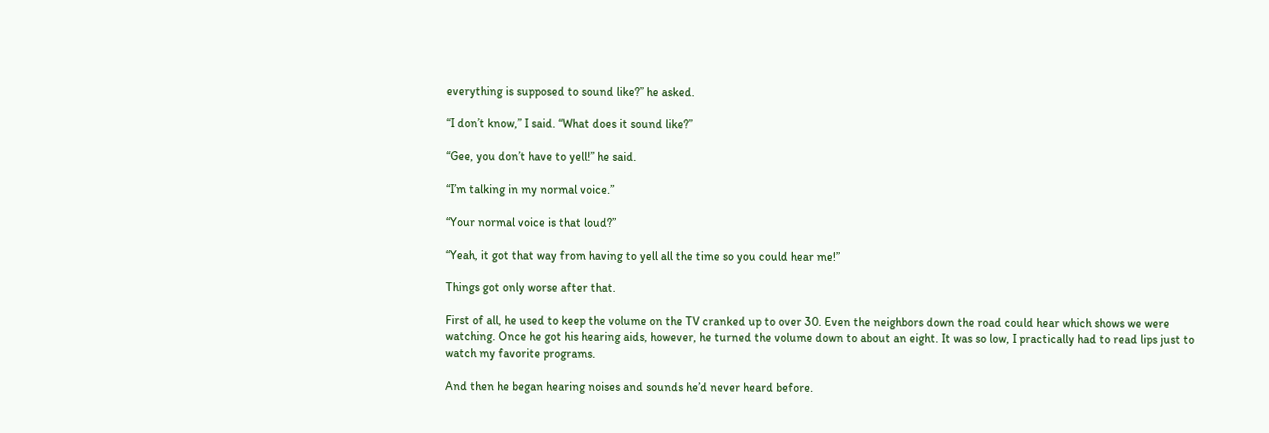everything is supposed to sound like?” he asked.

“I don’t know,” I said. “What does it sound like?”

“Gee, you don’t have to yell!” he said.

“I’m talking in my normal voice.”

“Your normal voice is that loud?”

“Yeah, it got that way from having to yell all the time so you could hear me!”

Things got only worse after that.

First of all, he used to keep the volume on the TV cranked up to over 30. Even the neighbors down the road could hear which shows we were watching. Once he got his hearing aids, however, he turned the volume down to about an eight. It was so low, I practically had to read lips just to watch my favorite programs.

And then he began hearing noises and sounds he’d never heard before.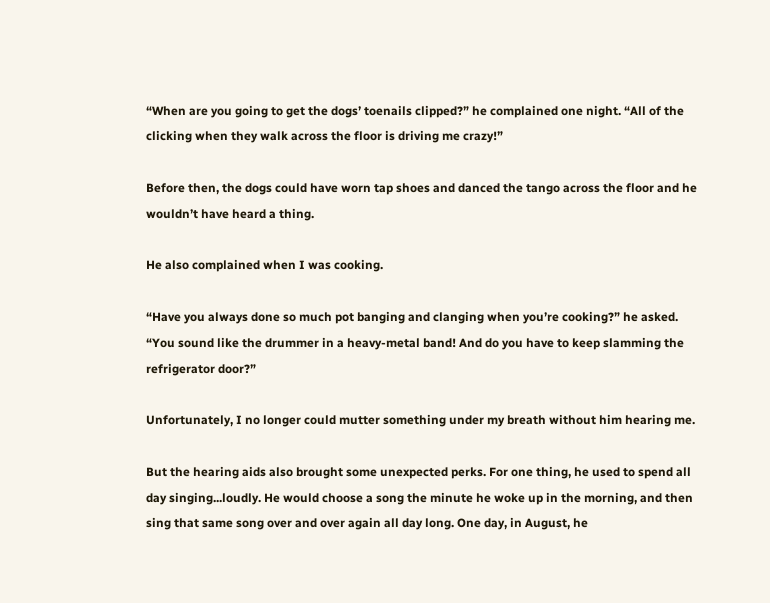“When are you going to get the dogs’ toenails clipped?” he complained one night. “All of the clicking when they walk across the floor is driving me crazy!”

Before then, the dogs could have worn tap shoes and danced the tango across the floor and he wouldn’t have heard a thing.

He also complained when I was cooking.

“Have you always done so much pot banging and clanging when you’re cooking?” he asked. “You sound like the drummer in a heavy-metal band! And do you have to keep slamming the refrigerator door?”

Unfortunately, I no longer could mutter something under my breath without him hearing me.

But the hearing aids also brought some unexpected perks. For one thing, he used to spend all day singing...loudly. He would choose a song the minute he woke up in the morning, and then sing that same song over and over again all day long. One day, in August, he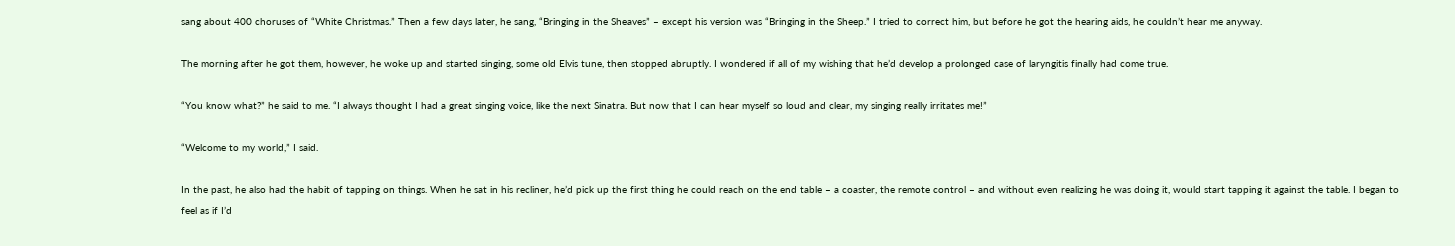sang about 400 choruses of “White Christmas.” Then a few days later, he sang, “Bringing in the Sheaves” – except his version was “Bringing in the Sheep.” I tried to correct him, but before he got the hearing aids, he couldn’t hear me anyway.

The morning after he got them, however, he woke up and started singing, some old Elvis tune, then stopped abruptly. I wondered if all of my wishing that he’d develop a prolonged case of laryngitis finally had come true.

“You know what?” he said to me. “I always thought I had a great singing voice, like the next Sinatra. But now that I can hear myself so loud and clear, my singing really irritates me!”

“Welcome to my world,” I said.

In the past, he also had the habit of tapping on things. When he sat in his recliner, he’d pick up the first thing he could reach on the end table – a coaster, the remote control – and without even realizing he was doing it, would start tapping it against the table. I began to feel as if I’d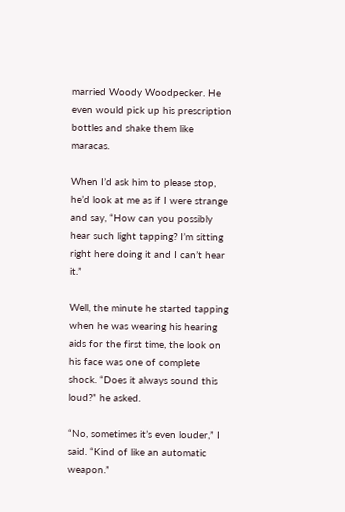married Woody Woodpecker. He even would pick up his prescription bottles and shake them like maracas.

When I’d ask him to please stop, he’d look at me as if I were strange and say, “How can you possibly hear such light tapping? I’m sitting right here doing it and I can’t hear it.”

Well, the minute he started tapping when he was wearing his hearing aids for the first time, the look on his face was one of complete shock. “Does it always sound this loud?” he asked.

“No, sometimes it’s even louder,” I said. “Kind of like an automatic weapon.”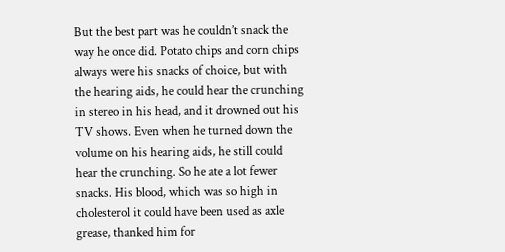But the best part was he couldn’t snack the way he once did. Potato chips and corn chips always were his snacks of choice, but with the hearing aids, he could hear the crunching in stereo in his head, and it drowned out his TV shows. Even when he turned down the volume on his hearing aids, he still could hear the crunching. So he ate a lot fewer snacks. His blood, which was so high in cholesterol it could have been used as axle grease, thanked him for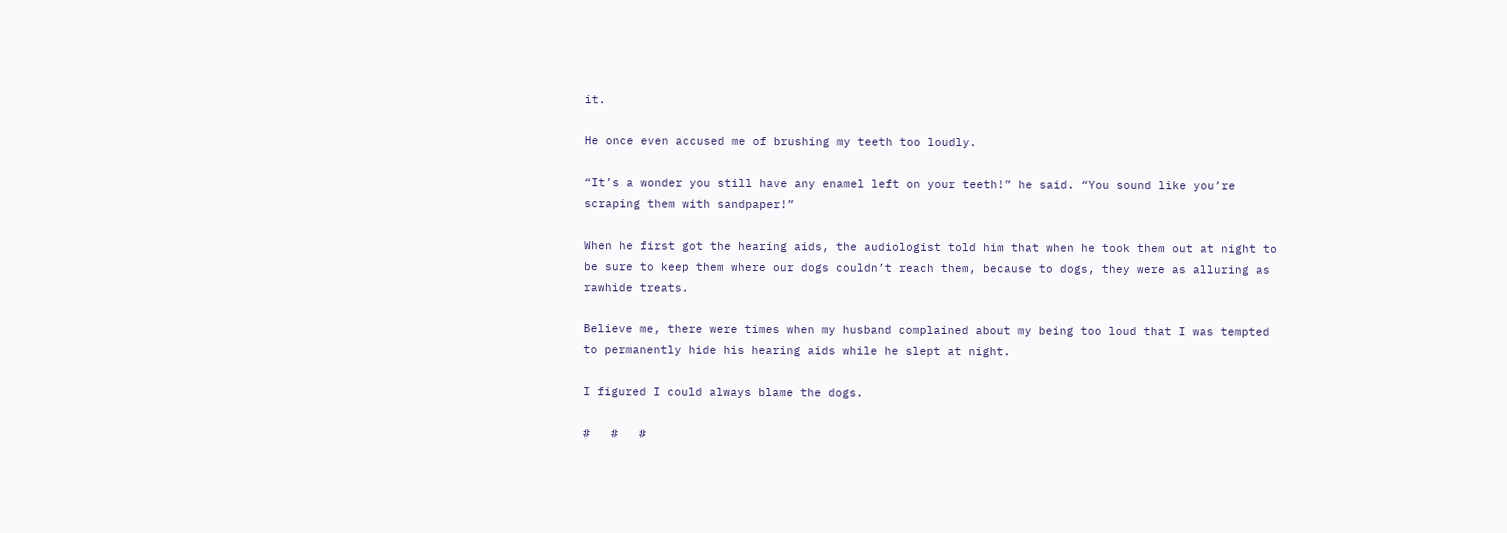it.

He once even accused me of brushing my teeth too loudly.

“It’s a wonder you still have any enamel left on your teeth!” he said. “You sound like you’re scraping them with sandpaper!”

When he first got the hearing aids, the audiologist told him that when he took them out at night to be sure to keep them where our dogs couldn’t reach them, because to dogs, they were as alluring as rawhide treats.

Believe me, there were times when my husband complained about my being too loud that I was tempted to permanently hide his hearing aids while he slept at night.

I figured I could always blame the dogs.

#   #   #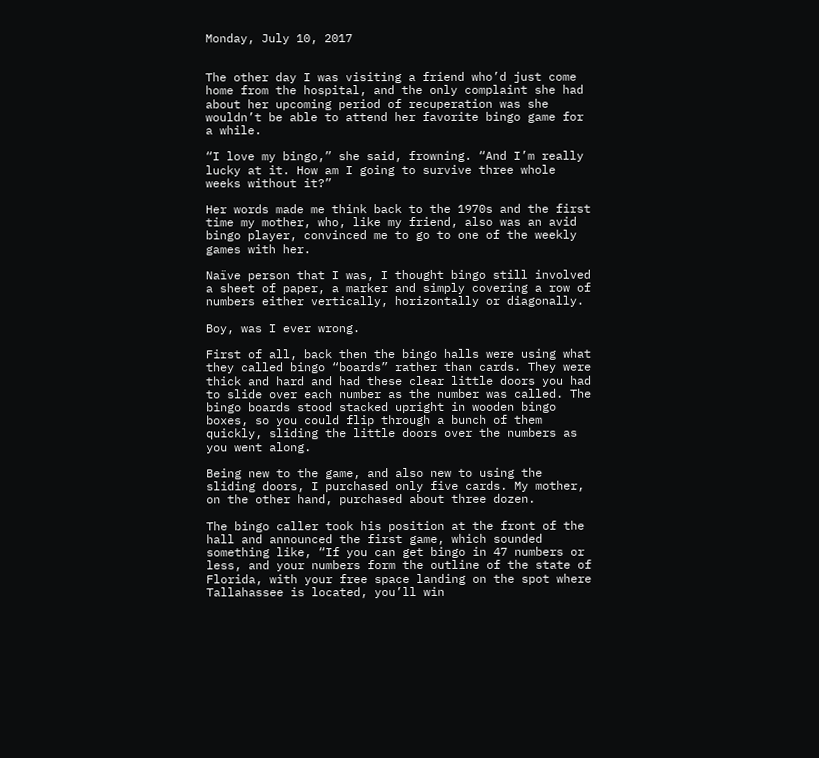Monday, July 10, 2017


The other day I was visiting a friend who’d just come home from the hospital, and the only complaint she had about her upcoming period of recuperation was she wouldn’t be able to attend her favorite bingo game for a while.

“I love my bingo,” she said, frowning. “And I’m really lucky at it. How am I going to survive three whole weeks without it?”

Her words made me think back to the 1970s and the first time my mother, who, like my friend, also was an avid bingo player, convinced me to go to one of the weekly games with her.

Naïve person that I was, I thought bingo still involved a sheet of paper, a marker and simply covering a row of numbers either vertically, horizontally or diagonally.

Boy, was I ever wrong.

First of all, back then the bingo halls were using what they called bingo “boards” rather than cards. They were thick and hard and had these clear little doors you had to slide over each number as the number was called. The bingo boards stood stacked upright in wooden bingo boxes, so you could flip through a bunch of them quickly, sliding the little doors over the numbers as you went along.

Being new to the game, and also new to using the sliding doors, I purchased only five cards. My mother, on the other hand, purchased about three dozen.

The bingo caller took his position at the front of the hall and announced the first game, which sounded something like, “If you can get bingo in 47 numbers or less, and your numbers form the outline of the state of Florida, with your free space landing on the spot where Tallahassee is located, you’ll win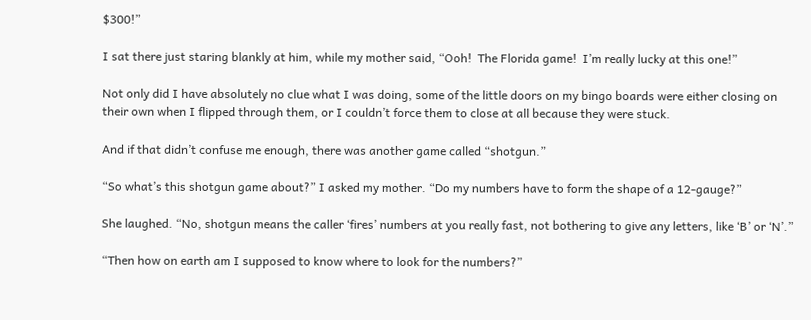$300!”

I sat there just staring blankly at him, while my mother said, “Ooh!  The Florida game!  I’m really lucky at this one!”

Not only did I have absolutely no clue what I was doing, some of the little doors on my bingo boards were either closing on their own when I flipped through them, or I couldn’t force them to close at all because they were stuck.

And if that didn’t confuse me enough, there was another game called “shotgun.”

“So what’s this shotgun game about?” I asked my mother. “Do my numbers have to form the shape of a 12-gauge?”

She laughed. “No, shotgun means the caller ‘fires’ numbers at you really fast, not bothering to give any letters, like ‘B’ or ‘N’.”

“Then how on earth am I supposed to know where to look for the numbers?”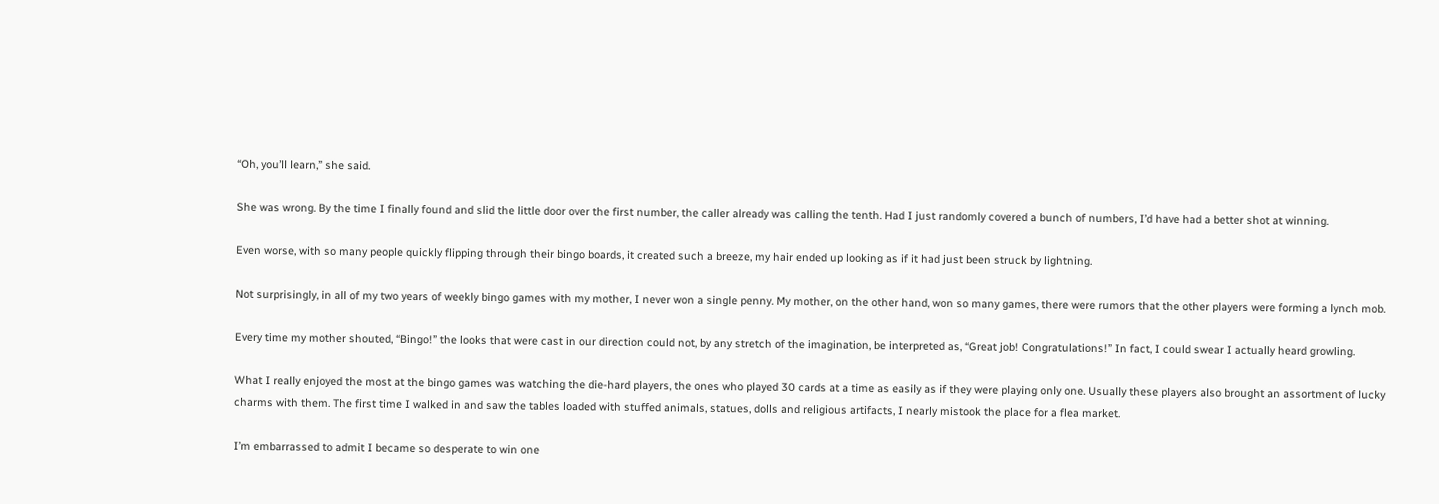“Oh, you’ll learn,” she said.

She was wrong. By the time I finally found and slid the little door over the first number, the caller already was calling the tenth. Had I just randomly covered a bunch of numbers, I’d have had a better shot at winning.

Even worse, with so many people quickly flipping through their bingo boards, it created such a breeze, my hair ended up looking as if it had just been struck by lightning.

Not surprisingly, in all of my two years of weekly bingo games with my mother, I never won a single penny. My mother, on the other hand, won so many games, there were rumors that the other players were forming a lynch mob.

Every time my mother shouted, “Bingo!” the looks that were cast in our direction could not, by any stretch of the imagination, be interpreted as, “Great job! Congratulations!” In fact, I could swear I actually heard growling.

What I really enjoyed the most at the bingo games was watching the die-hard players, the ones who played 30 cards at a time as easily as if they were playing only one. Usually these players also brought an assortment of lucky charms with them. The first time I walked in and saw the tables loaded with stuffed animals, statues, dolls and religious artifacts, I nearly mistook the place for a flea market.

I’m embarrassed to admit I became so desperate to win one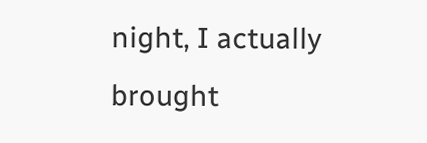night, I actually brought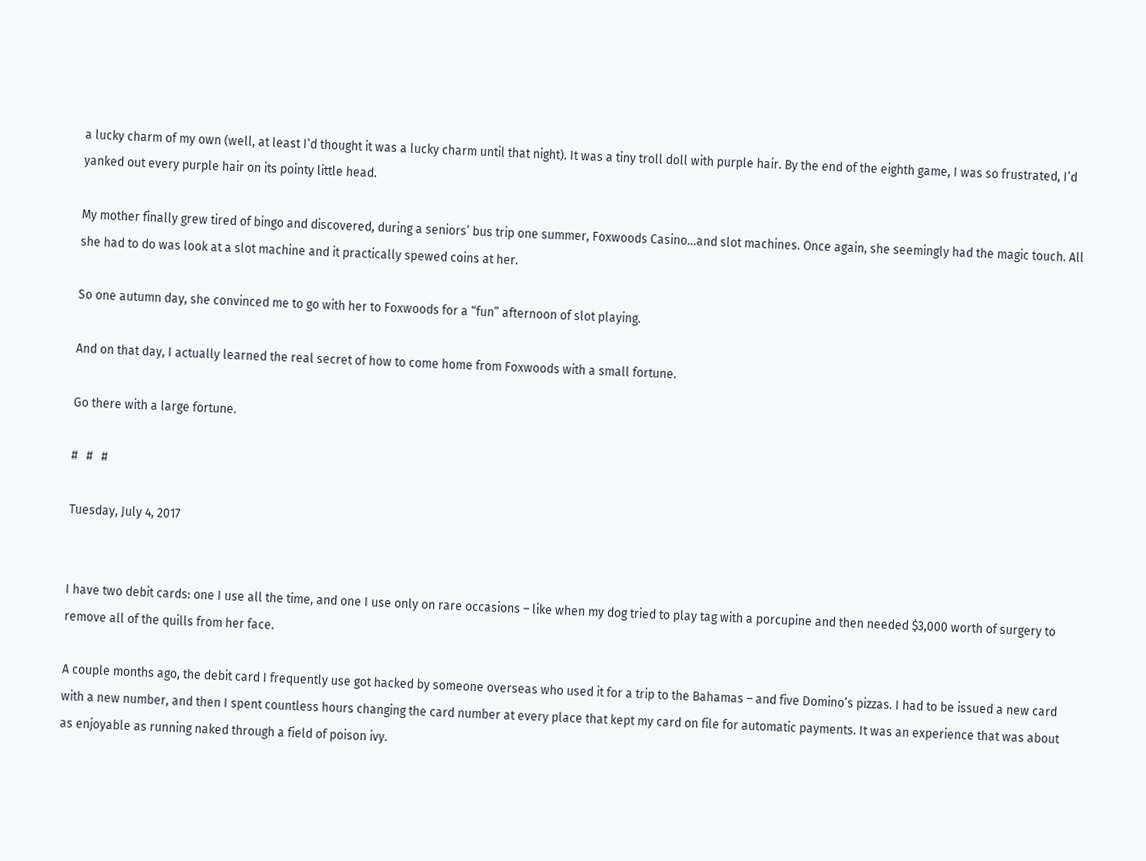a lucky charm of my own (well, at least I’d thought it was a lucky charm until that night). It was a tiny troll doll with purple hair. By the end of the eighth game, I was so frustrated, I’d yanked out every purple hair on its pointy little head.

My mother finally grew tired of bingo and discovered, during a seniors’ bus trip one summer, Foxwoods Casino…and slot machines. Once again, she seemingly had the magic touch. All she had to do was look at a slot machine and it practically spewed coins at her.

So one autumn day, she convinced me to go with her to Foxwoods for a “fun” afternoon of slot playing.

And on that day, I actually learned the real secret of how to come home from Foxwoods with a small fortune.

Go there with a large fortune.

#   #   #

Tuesday, July 4, 2017


I have two debit cards: one I use all the time, and one I use only on rare occasions – like when my dog tried to play tag with a porcupine and then needed $3,000 worth of surgery to remove all of the quills from her face.

A couple months ago, the debit card I frequently use got hacked by someone overseas who used it for a trip to the Bahamas – and five Domino’s pizzas. I had to be issued a new card with a new number, and then I spent countless hours changing the card number at every place that kept my card on file for automatic payments. It was an experience that was about as enjoyable as running naked through a field of poison ivy.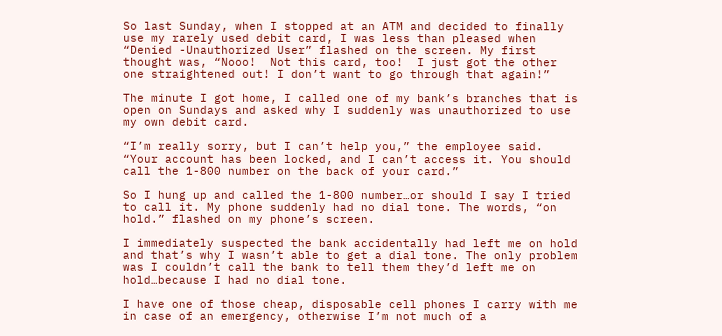So last Sunday, when I stopped at an ATM and decided to finally use my rarely used debit card, I was less than pleased when “Denied -Unauthorized User” flashed on the screen. My first thought was, “Nooo!  Not this card, too!  I just got the other one straightened out! I don’t want to go through that again!”

The minute I got home, I called one of my bank’s branches that is open on Sundays and asked why I suddenly was unauthorized to use my own debit card.

“I’m really sorry, but I can’t help you,” the employee said. “Your account has been locked, and I can’t access it. You should call the 1-800 number on the back of your card.”

So I hung up and called the 1-800 number…or should I say I tried to call it. My phone suddenly had no dial tone. The words, “on hold.” flashed on my phone’s screen.

I immediately suspected the bank accidentally had left me on hold and that’s why I wasn’t able to get a dial tone. The only problem was I couldn’t call the bank to tell them they’d left me on hold…because I had no dial tone.

I have one of those cheap, disposable cell phones I carry with me in case of an emergency, otherwise I’m not much of a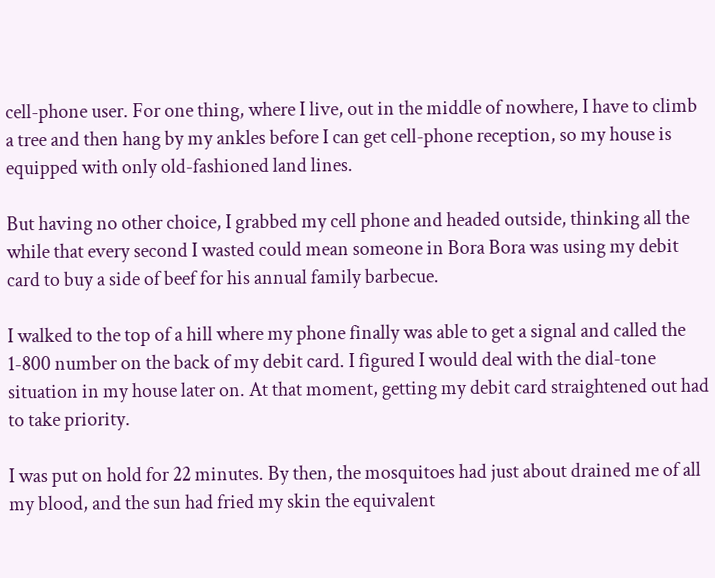cell-phone user. For one thing, where I live, out in the middle of nowhere, I have to climb a tree and then hang by my ankles before I can get cell-phone reception, so my house is equipped with only old-fashioned land lines.

But having no other choice, I grabbed my cell phone and headed outside, thinking all the while that every second I wasted could mean someone in Bora Bora was using my debit card to buy a side of beef for his annual family barbecue.

I walked to the top of a hill where my phone finally was able to get a signal and called the 1-800 number on the back of my debit card. I figured I would deal with the dial-tone situation in my house later on. At that moment, getting my debit card straightened out had to take priority.

I was put on hold for 22 minutes. By then, the mosquitoes had just about drained me of all my blood, and the sun had fried my skin the equivalent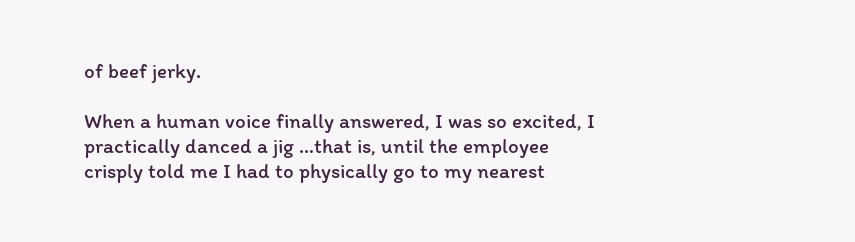of beef jerky.

When a human voice finally answered, I was so excited, I practically danced a jig …that is, until the employee crisply told me I had to physically go to my nearest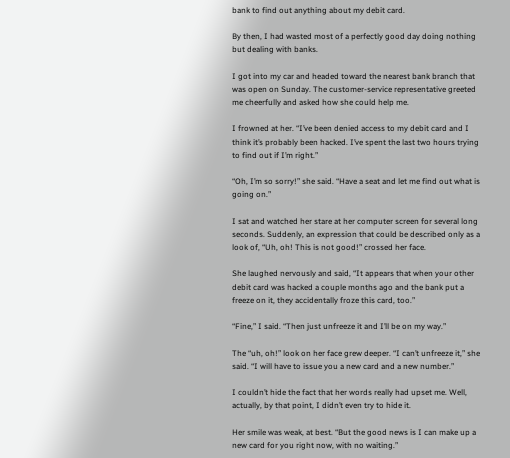bank to find out anything about my debit card.

By then, I had wasted most of a perfectly good day doing nothing but dealing with banks.

I got into my car and headed toward the nearest bank branch that was open on Sunday. The customer-service representative greeted me cheerfully and asked how she could help me.

I frowned at her. “I’ve been denied access to my debit card and I think it’s probably been hacked. I’ve spent the last two hours trying to find out if I’m right.”

“Oh, I’m so sorry!” she said. “Have a seat and let me find out what is going on.”

I sat and watched her stare at her computer screen for several long seconds. Suddenly, an expression that could be described only as a look of, “Uh, oh! This is not good!” crossed her face.

She laughed nervously and said, “It appears that when your other debit card was hacked a couple months ago and the bank put a freeze on it, they accidentally froze this card, too.”

“Fine,” I said. “Then just unfreeze it and I’ll be on my way.”

The “uh, oh!” look on her face grew deeper. “I can’t unfreeze it,” she said. “I will have to issue you a new card and a new number.”

I couldn’t hide the fact that her words really had upset me. Well, actually, by that point, I didn’t even try to hide it.

Her smile was weak, at best. “But the good news is I can make up a new card for you right now, with no waiting.”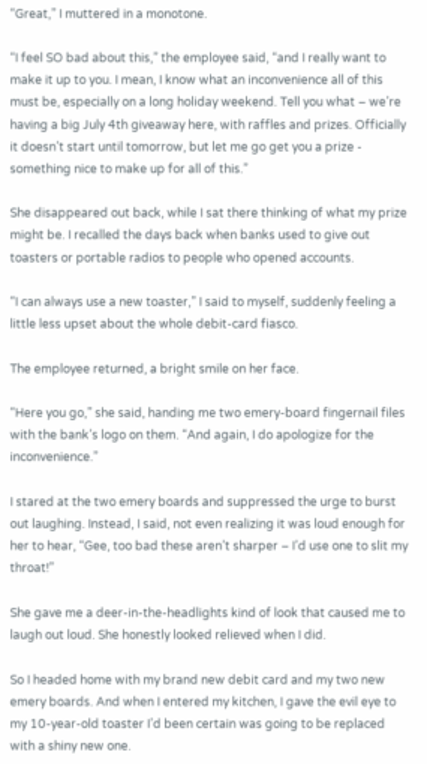“Great,” I muttered in a monotone.

“I feel SO bad about this,” the employee said, “and I really want to make it up to you. I mean, I know what an inconvenience all of this must be, especially on a long holiday weekend. Tell you what – we’re having a big July 4th giveaway here, with raffles and prizes. Officially it doesn’t start until tomorrow, but let me go get you a prize - something nice to make up for all of this.”

She disappeared out back, while I sat there thinking of what my prize might be. I recalled the days back when banks used to give out toasters or portable radios to people who opened accounts.

“I can always use a new toaster,” I said to myself, suddenly feeling a little less upset about the whole debit-card fiasco.

The employee returned, a bright smile on her face.

“Here you go,” she said, handing me two emery-board fingernail files with the bank’s logo on them. “And again, I do apologize for the inconvenience.”

I stared at the two emery boards and suppressed the urge to burst out laughing. Instead, I said, not even realizing it was loud enough for her to hear, “Gee, too bad these aren’t sharper – I’d use one to slit my throat!”

She gave me a deer-in-the-headlights kind of look that caused me to laugh out loud. She honestly looked relieved when I did.

So I headed home with my brand new debit card and my two new emery boards. And when I entered my kitchen, I gave the evil eye to my 10-year-old toaster I’d been certain was going to be replaced with a shiny new one.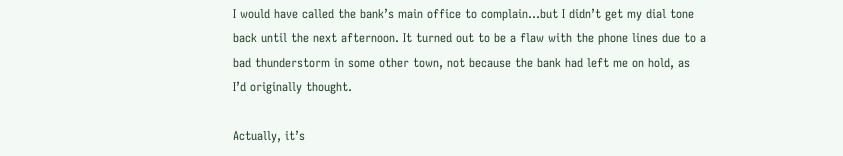I would have called the bank’s main office to complain…but I didn’t get my dial tone back until the next afternoon. It turned out to be a flaw with the phone lines due to a bad thunderstorm in some other town, not because the bank had left me on hold, as I’d originally thought.

Actually, it’s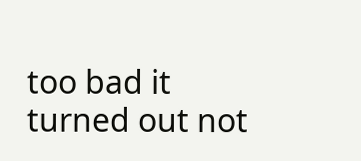too bad it turned out not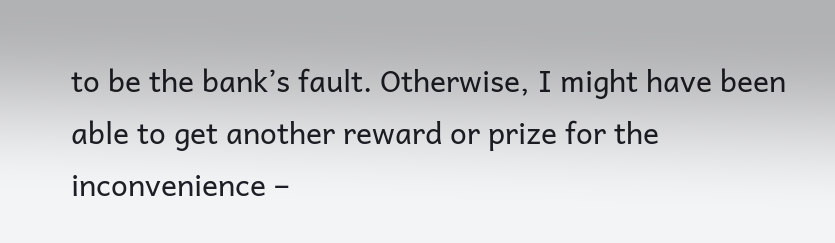to be the bank’s fault. Otherwise, I might have been able to get another reward or prize for the inconvenience –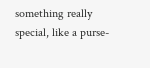something really special, like a purse-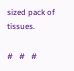sized pack of tissues.

#   #   #